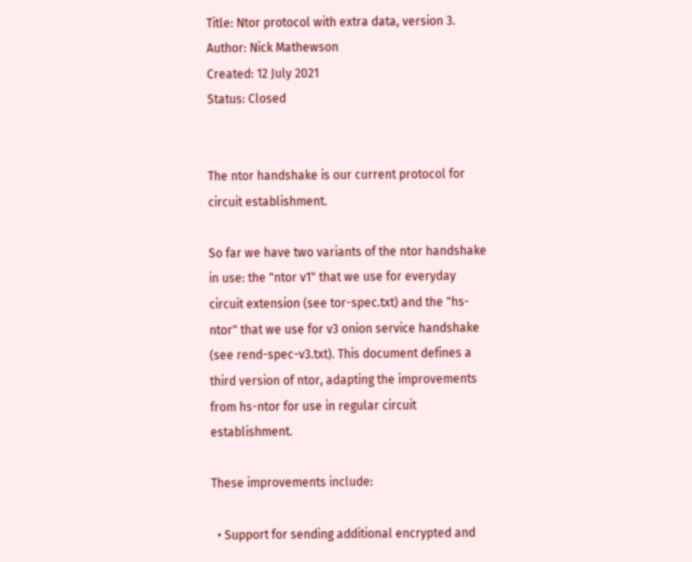Title: Ntor protocol with extra data, version 3.
Author: Nick Mathewson
Created: 12 July 2021
Status: Closed


The ntor handshake is our current protocol for circuit establishment.

So far we have two variants of the ntor handshake in use: the "ntor v1" that we use for everyday circuit extension (see tor-spec.txt) and the "hs-ntor" that we use for v3 onion service handshake (see rend-spec-v3.txt). This document defines a third version of ntor, adapting the improvements from hs-ntor for use in regular circuit establishment.

These improvements include:

  • Support for sending additional encrypted and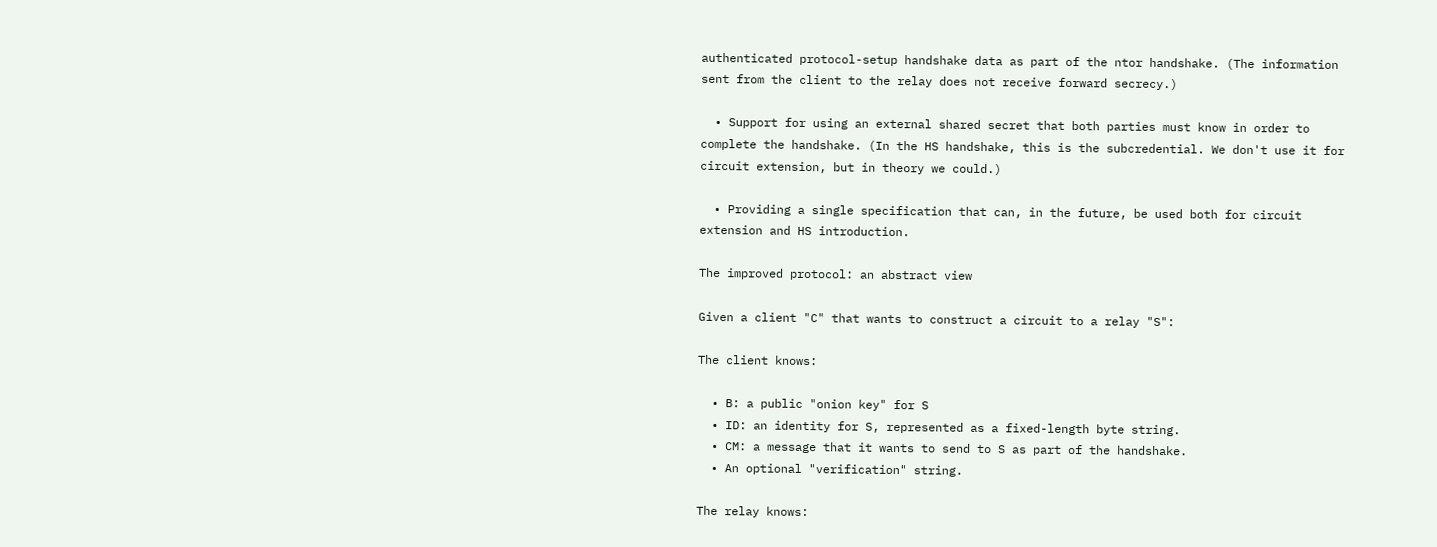authenticated protocol-setup handshake data as part of the ntor handshake. (The information sent from the client to the relay does not receive forward secrecy.)

  • Support for using an external shared secret that both parties must know in order to complete the handshake. (In the HS handshake, this is the subcredential. We don't use it for circuit extension, but in theory we could.)

  • Providing a single specification that can, in the future, be used both for circuit extension and HS introduction.

The improved protocol: an abstract view

Given a client "C" that wants to construct a circuit to a relay "S":

The client knows:

  • B: a public "onion key" for S
  • ID: an identity for S, represented as a fixed-length byte string.
  • CM: a message that it wants to send to S as part of the handshake.
  • An optional "verification" string.

The relay knows: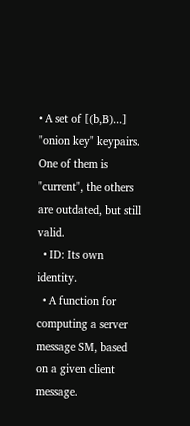• A set of [(b,B)...] "onion key" keypairs. One of them is "current", the others are outdated, but still valid.
  • ID: Its own identity.
  • A function for computing a server message SM, based on a given client message.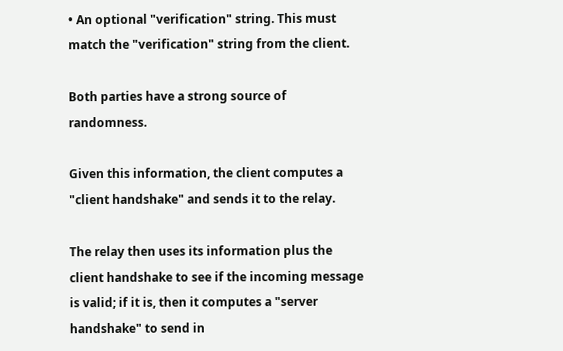• An optional "verification" string. This must match the "verification" string from the client.

Both parties have a strong source of randomness.

Given this information, the client computes a "client handshake" and sends it to the relay.

The relay then uses its information plus the client handshake to see if the incoming message is valid; if it is, then it computes a "server handshake" to send in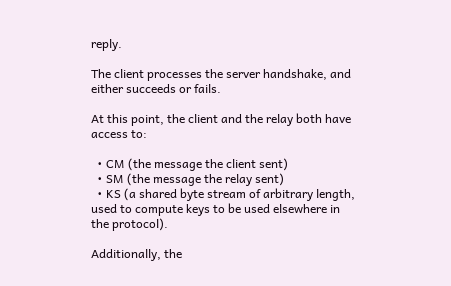reply.

The client processes the server handshake, and either succeeds or fails.

At this point, the client and the relay both have access to:

  • CM (the message the client sent)
  • SM (the message the relay sent)
  • KS (a shared byte stream of arbitrary length, used to compute keys to be used elsewhere in the protocol).

Additionally, the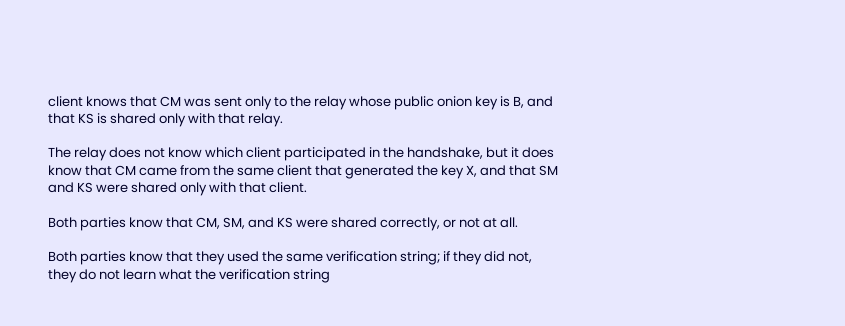client knows that CM was sent only to the relay whose public onion key is B, and that KS is shared only with that relay.

The relay does not know which client participated in the handshake, but it does know that CM came from the same client that generated the key X, and that SM and KS were shared only with that client.

Both parties know that CM, SM, and KS were shared correctly, or not at all.

Both parties know that they used the same verification string; if they did not, they do not learn what the verification string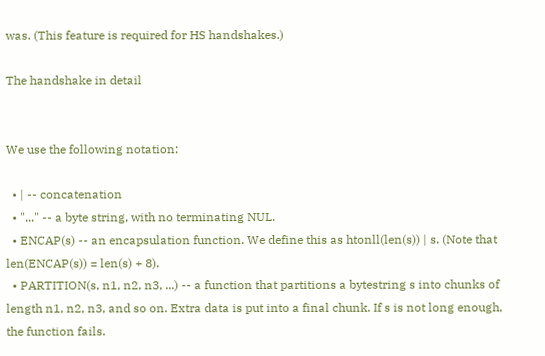was. (This feature is required for HS handshakes.)

The handshake in detail


We use the following notation:

  • | -- concatenation
  • "..." -- a byte string, with no terminating NUL.
  • ENCAP(s) -- an encapsulation function. We define this as htonll(len(s)) | s. (Note that len(ENCAP(s)) = len(s) + 8).
  • PARTITION(s, n1, n2, n3, ...) -- a function that partitions a bytestring s into chunks of length n1, n2, n3, and so on. Extra data is put into a final chunk. If s is not long enough, the function fails.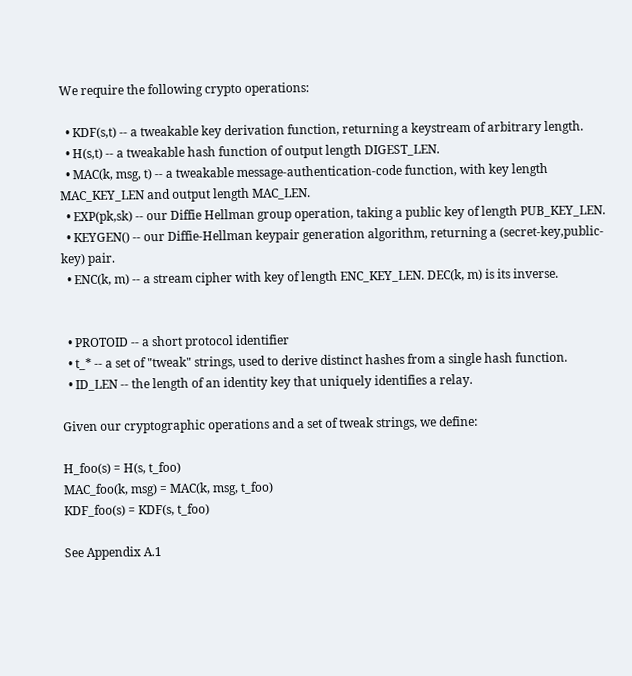We require the following crypto operations:

  • KDF(s,t) -- a tweakable key derivation function, returning a keystream of arbitrary length.
  • H(s,t) -- a tweakable hash function of output length DIGEST_LEN.
  • MAC(k, msg, t) -- a tweakable message-authentication-code function, with key length MAC_KEY_LEN and output length MAC_LEN.
  • EXP(pk,sk) -- our Diffie Hellman group operation, taking a public key of length PUB_KEY_LEN.
  • KEYGEN() -- our Diffie-Hellman keypair generation algorithm, returning a (secret-key,public-key) pair.
  • ENC(k, m) -- a stream cipher with key of length ENC_KEY_LEN. DEC(k, m) is its inverse.


  • PROTOID -- a short protocol identifier
  • t_* -- a set of "tweak" strings, used to derive distinct hashes from a single hash function.
  • ID_LEN -- the length of an identity key that uniquely identifies a relay.

Given our cryptographic operations and a set of tweak strings, we define:

H_foo(s) = H(s, t_foo)
MAC_foo(k, msg) = MAC(k, msg, t_foo)
KDF_foo(s) = KDF(s, t_foo)

See Appendix A.1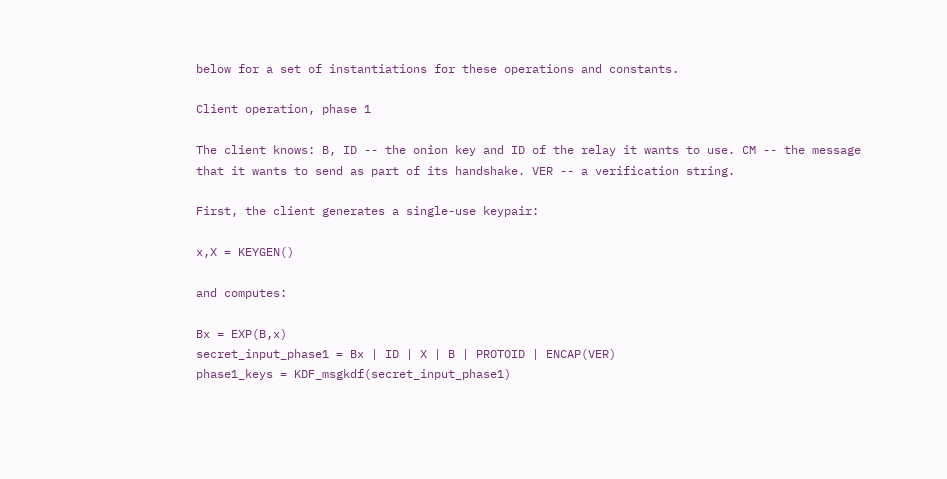below for a set of instantiations for these operations and constants.

Client operation, phase 1

The client knows: B, ID -- the onion key and ID of the relay it wants to use. CM -- the message that it wants to send as part of its handshake. VER -- a verification string.

First, the client generates a single-use keypair:

x,X = KEYGEN()

and computes:

Bx = EXP(B,x)
secret_input_phase1 = Bx | ID | X | B | PROTOID | ENCAP(VER)
phase1_keys = KDF_msgkdf(secret_input_phase1)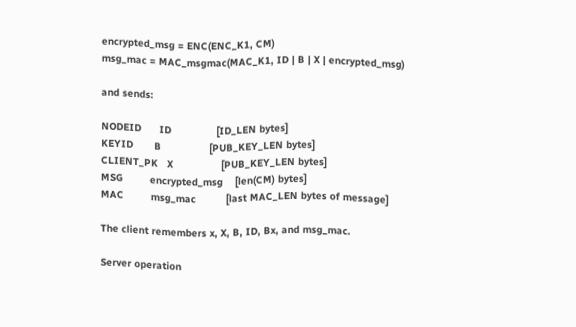encrypted_msg = ENC(ENC_K1, CM)
msg_mac = MAC_msgmac(MAC_K1, ID | B | X | encrypted_msg)

and sends:

NODEID      ID               [ID_LEN bytes]
KEYID       B                [PUB_KEY_LEN bytes]
CLIENT_PK   X                [PUB_KEY_LEN bytes]
MSG         encrypted_msg    [len(CM) bytes]
MAC         msg_mac          [last MAC_LEN bytes of message]

The client remembers x, X, B, ID, Bx, and msg_mac.

Server operation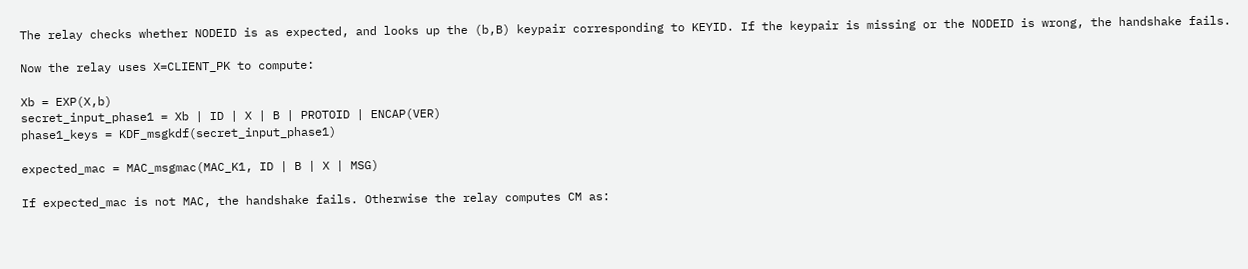The relay checks whether NODEID is as expected, and looks up the (b,B) keypair corresponding to KEYID. If the keypair is missing or the NODEID is wrong, the handshake fails.

Now the relay uses X=CLIENT_PK to compute:

Xb = EXP(X,b)
secret_input_phase1 = Xb | ID | X | B | PROTOID | ENCAP(VER)
phase1_keys = KDF_msgkdf(secret_input_phase1)

expected_mac = MAC_msgmac(MAC_K1, ID | B | X | MSG)

If expected_mac is not MAC, the handshake fails. Otherwise the relay computes CM as: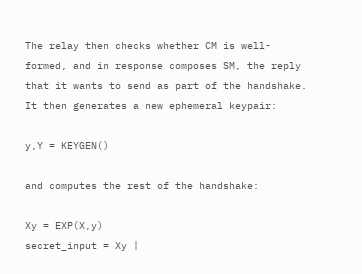The relay then checks whether CM is well-formed, and in response composes SM, the reply that it wants to send as part of the handshake. It then generates a new ephemeral keypair:

y,Y = KEYGEN()

and computes the rest of the handshake:

Xy = EXP(X,y)
secret_input = Xy |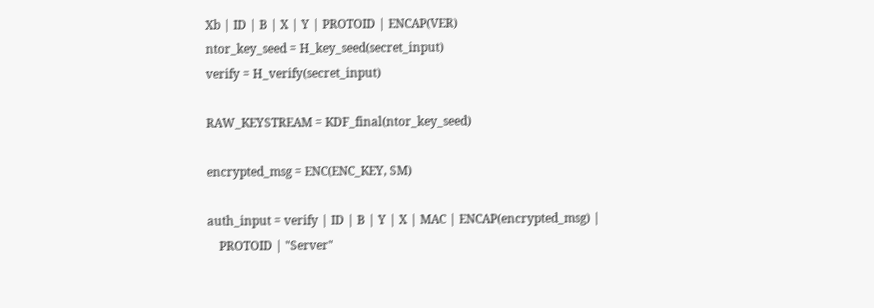Xb | ID | B | X | Y | PROTOID | ENCAP(VER)
ntor_key_seed = H_key_seed(secret_input)
verify = H_verify(secret_input)

RAW_KEYSTREAM = KDF_final(ntor_key_seed)

encrypted_msg = ENC(ENC_KEY, SM)

auth_input = verify | ID | B | Y | X | MAC | ENCAP(encrypted_msg) |
    PROTOID | "Server"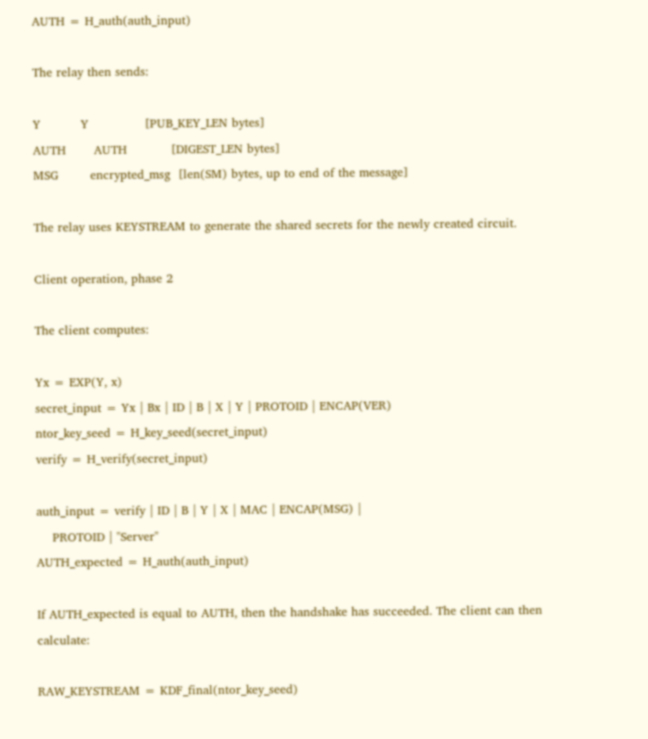AUTH = H_auth(auth_input)

The relay then sends:

Y          Y              [PUB_KEY_LEN bytes]
AUTH       AUTH           [DIGEST_LEN bytes]
MSG        encrypted_msg  [len(SM) bytes, up to end of the message]

The relay uses KEYSTREAM to generate the shared secrets for the newly created circuit.

Client operation, phase 2

The client computes:

Yx = EXP(Y, x)
secret_input = Yx | Bx | ID | B | X | Y | PROTOID | ENCAP(VER)
ntor_key_seed = H_key_seed(secret_input)
verify = H_verify(secret_input)

auth_input = verify | ID | B | Y | X | MAC | ENCAP(MSG) |
    PROTOID | "Server"
AUTH_expected = H_auth(auth_input)

If AUTH_expected is equal to AUTH, then the handshake has succeeded. The client can then calculate:

RAW_KEYSTREAM = KDF_final(ntor_key_seed)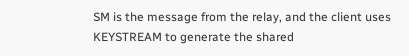SM is the message from the relay, and the client uses KEYSTREAM to generate the shared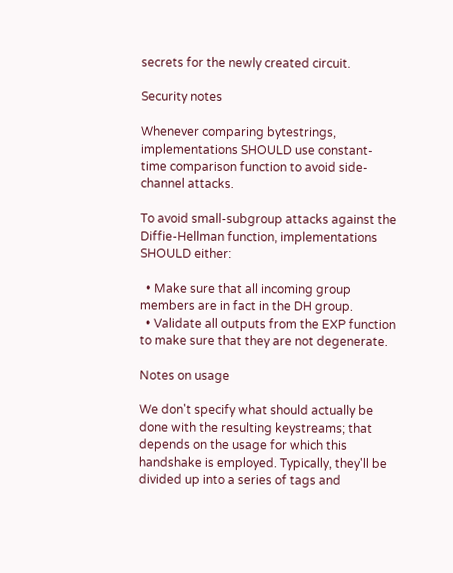secrets for the newly created circuit.

Security notes

Whenever comparing bytestrings, implementations SHOULD use constant-time comparison function to avoid side-channel attacks.

To avoid small-subgroup attacks against the Diffie-Hellman function, implementations SHOULD either:

  • Make sure that all incoming group members are in fact in the DH group.
  • Validate all outputs from the EXP function to make sure that they are not degenerate.

Notes on usage

We don't specify what should actually be done with the resulting keystreams; that depends on the usage for which this handshake is employed. Typically, they'll be divided up into a series of tags and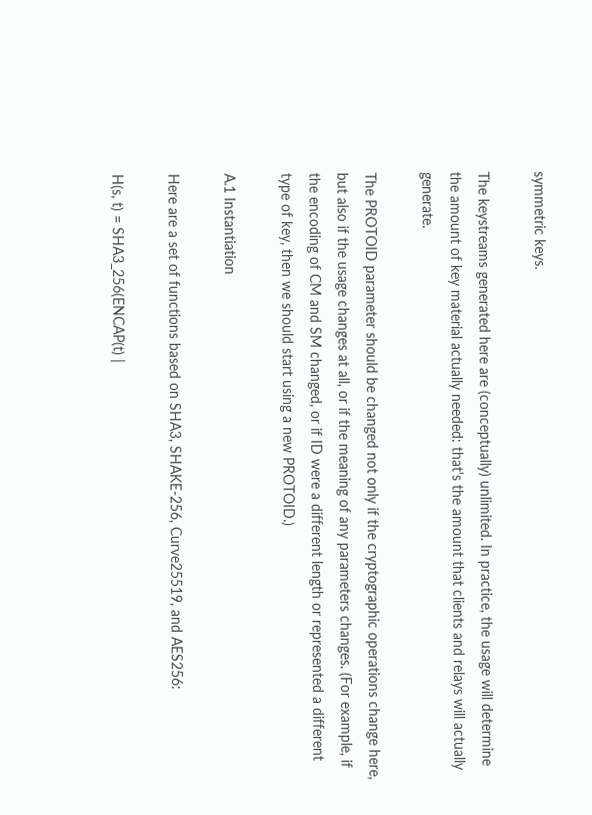symmetric keys.

The keystreams generated here are (conceptually) unlimited. In practice, the usage will determine the amount of key material actually needed: that's the amount that clients and relays will actually generate.

The PROTOID parameter should be changed not only if the cryptographic operations change here, but also if the usage changes at all, or if the meaning of any parameters changes. (For example, if the encoding of CM and SM changed, or if ID were a different length or represented a different type of key, then we should start using a new PROTOID.)

A.1 Instantiation

Here are a set of functions based on SHA3, SHAKE-256, Curve25519, and AES256:

H(s, t) = SHA3_256(ENCAP(t) |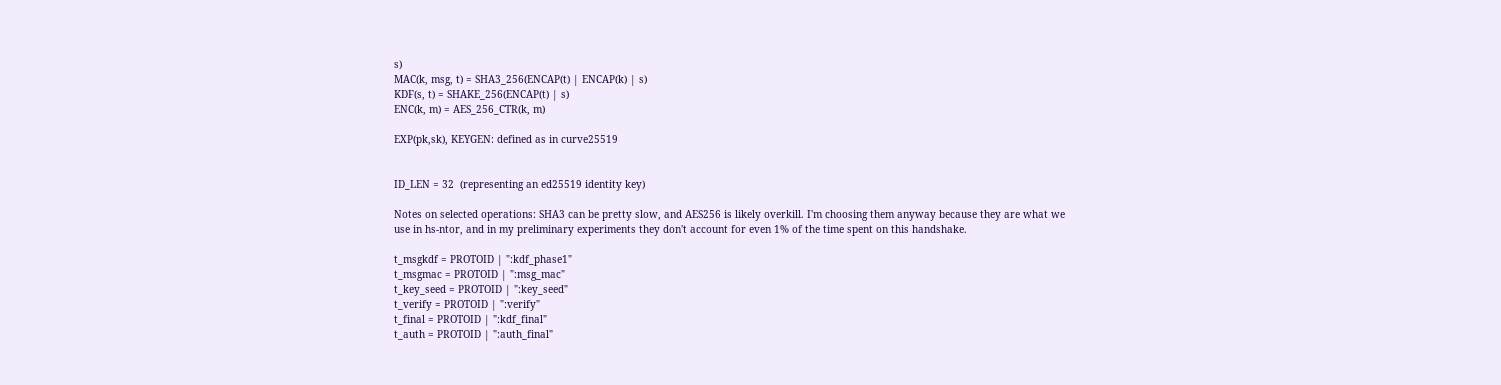s)
MAC(k, msg, t) = SHA3_256(ENCAP(t) | ENCAP(k) | s)
KDF(s, t) = SHAKE_256(ENCAP(t) | s)
ENC(k, m) = AES_256_CTR(k, m)

EXP(pk,sk), KEYGEN: defined as in curve25519


ID_LEN = 32  (representing an ed25519 identity key)

Notes on selected operations: SHA3 can be pretty slow, and AES256 is likely overkill. I'm choosing them anyway because they are what we use in hs-ntor, and in my preliminary experiments they don't account for even 1% of the time spent on this handshake.

t_msgkdf = PROTOID | ":kdf_phase1"
t_msgmac = PROTOID | ":msg_mac"
t_key_seed = PROTOID | ":key_seed"
t_verify = PROTOID | ":verify"
t_final = PROTOID | ":kdf_final"
t_auth = PROTOID | ":auth_final"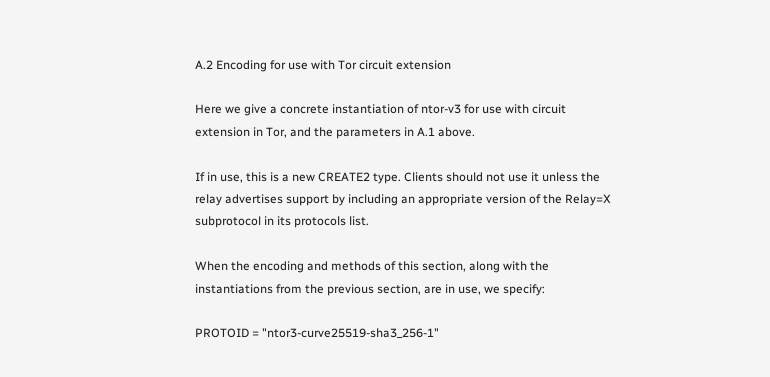A.2 Encoding for use with Tor circuit extension

Here we give a concrete instantiation of ntor-v3 for use with circuit extension in Tor, and the parameters in A.1 above.

If in use, this is a new CREATE2 type. Clients should not use it unless the relay advertises support by including an appropriate version of the Relay=X subprotocol in its protocols list.

When the encoding and methods of this section, along with the instantiations from the previous section, are in use, we specify:

PROTOID = "ntor3-curve25519-sha3_256-1"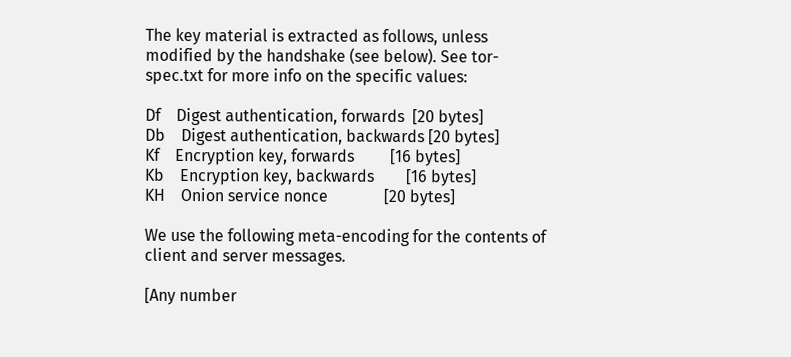The key material is extracted as follows, unless modified by the handshake (see below). See tor-spec.txt for more info on the specific values:

Df    Digest authentication, forwards  [20 bytes]
Db    Digest authentication, backwards [20 bytes]
Kf    Encryption key, forwards         [16 bytes]
Kb    Encryption key, backwards        [16 bytes]
KH    Onion service nonce              [20 bytes]

We use the following meta-encoding for the contents of client and server messages.

[Any number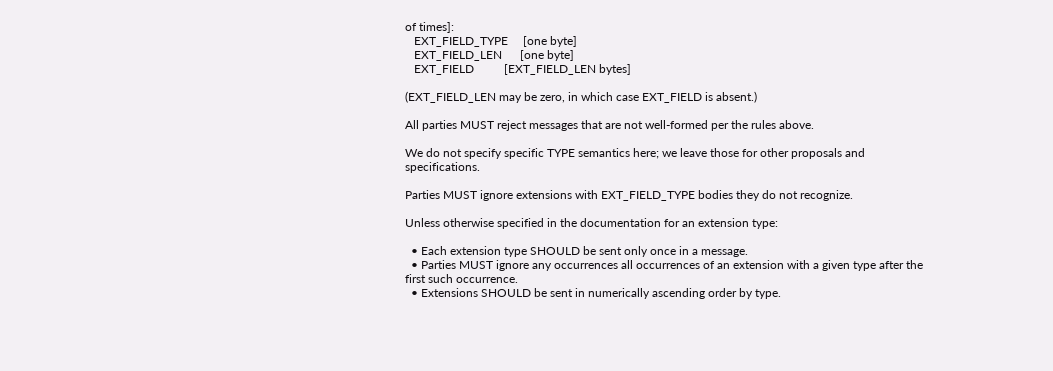of times]:
   EXT_FIELD_TYPE     [one byte]
   EXT_FIELD_LEN      [one byte]
   EXT_FIELD          [EXT_FIELD_LEN bytes]

(EXT_FIELD_LEN may be zero, in which case EXT_FIELD is absent.)

All parties MUST reject messages that are not well-formed per the rules above.

We do not specify specific TYPE semantics here; we leave those for other proposals and specifications.

Parties MUST ignore extensions with EXT_FIELD_TYPE bodies they do not recognize.

Unless otherwise specified in the documentation for an extension type:

  • Each extension type SHOULD be sent only once in a message.
  • Parties MUST ignore any occurrences all occurrences of an extension with a given type after the first such occurrence.
  • Extensions SHOULD be sent in numerically ascending order by type.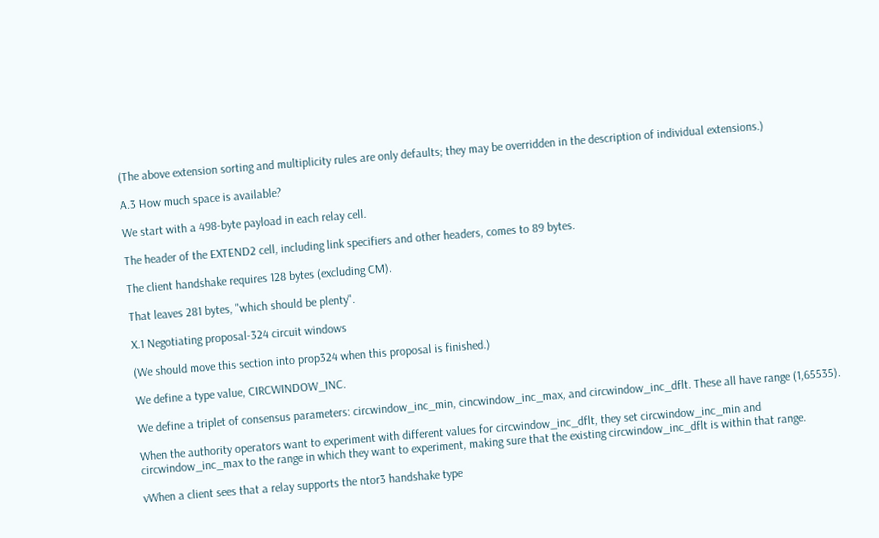(The above extension sorting and multiplicity rules are only defaults; they may be overridden in the description of individual extensions.)

A.3 How much space is available?

We start with a 498-byte payload in each relay cell.

The header of the EXTEND2 cell, including link specifiers and other headers, comes to 89 bytes.

The client handshake requires 128 bytes (excluding CM).

That leaves 281 bytes, "which should be plenty".

X.1 Negotiating proposal-324 circuit windows

(We should move this section into prop324 when this proposal is finished.)

We define a type value, CIRCWINDOW_INC.

We define a triplet of consensus parameters: circwindow_inc_min, cincwindow_inc_max, and circwindow_inc_dflt. These all have range (1,65535).

When the authority operators want to experiment with different values for circwindow_inc_dflt, they set circwindow_inc_min and circwindow_inc_max to the range in which they want to experiment, making sure that the existing circwindow_inc_dflt is within that range.

vWhen a client sees that a relay supports the ntor3 handshake type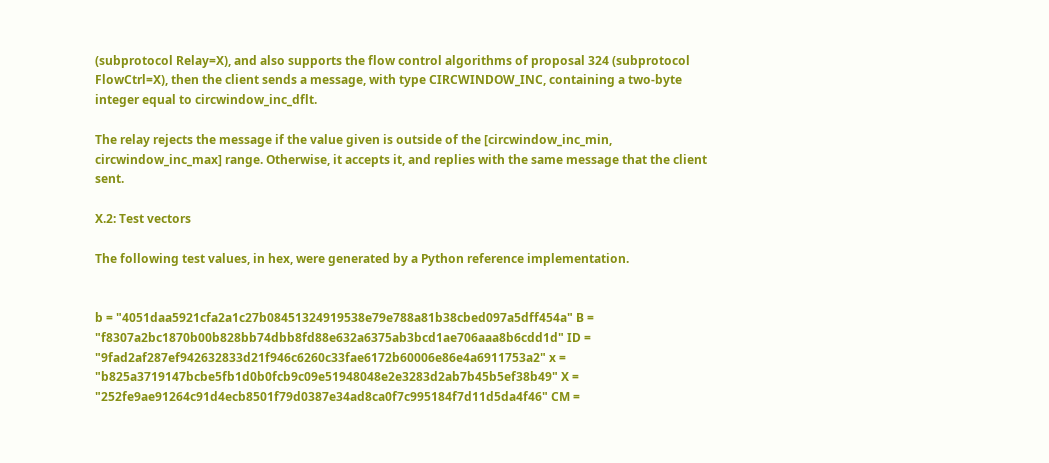(subprotocol Relay=X), and also supports the flow control algorithms of proposal 324 (subprotocol FlowCtrl=X), then the client sends a message, with type CIRCWINDOW_INC, containing a two-byte integer equal to circwindow_inc_dflt.

The relay rejects the message if the value given is outside of the [circwindow_inc_min, circwindow_inc_max] range. Otherwise, it accepts it, and replies with the same message that the client sent.

X.2: Test vectors

The following test values, in hex, were generated by a Python reference implementation.


b = "4051daa5921cfa2a1c27b08451324919538e79e788a81b38cbed097a5dff454a" B = "f8307a2bc1870b00b828bb74dbb8fd88e632a6375ab3bcd1ae706aaa8b6cdd1d" ID = "9fad2af287ef942632833d21f946c6260c33fae6172b60006e86e4a6911753a2" x = "b825a3719147bcbe5fb1d0b0fcb9c09e51948048e2e3283d2ab7b45b5ef38b49" X = "252fe9ae91264c91d4ecb8501f79d0387e34ad8ca0f7c995184f7d11d5da4f46" CM =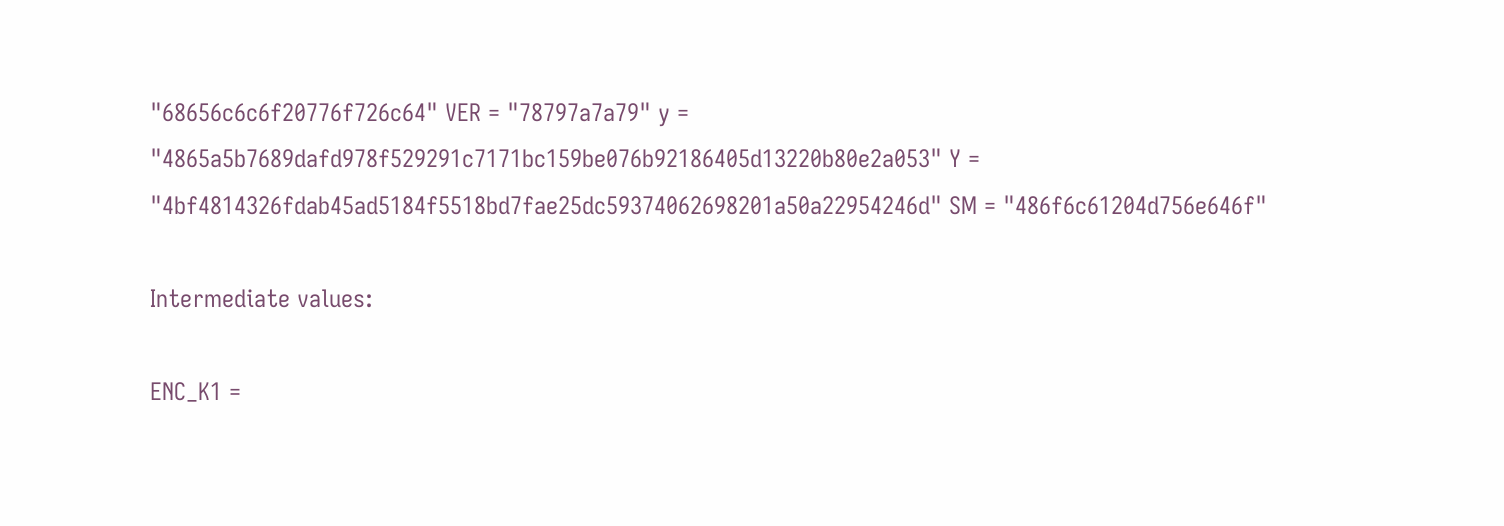"68656c6c6f20776f726c64" VER = "78797a7a79" y = "4865a5b7689dafd978f529291c7171bc159be076b92186405d13220b80e2a053" Y = "4bf4814326fdab45ad5184f5518bd7fae25dc59374062698201a50a22954246d" SM = "486f6c61204d756e646f"

Intermediate values:

ENC_K1 =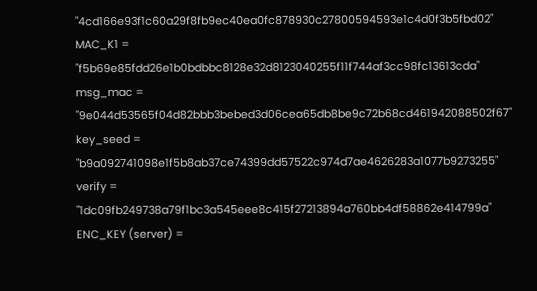"4cd166e93f1c60a29f8fb9ec40ea0fc878930c27800594593e1c4d0f3b5fbd02" MAC_K1 = "f5b69e85fdd26e1b0bdbbc8128e32d8123040255f11f744af3cc98fc13613cda" msg_mac = "9e044d53565f04d82bbb3bebed3d06cea65db8be9c72b68cd461942088502f67" key_seed = "b9a092741098e1f5b8ab37ce74399dd57522c974d7ae4626283a1077b9273255" verify = "1dc09fb249738a79f1bc3a545eee8c415f27213894a760bb4df58862e414799a" ENC_KEY (server) =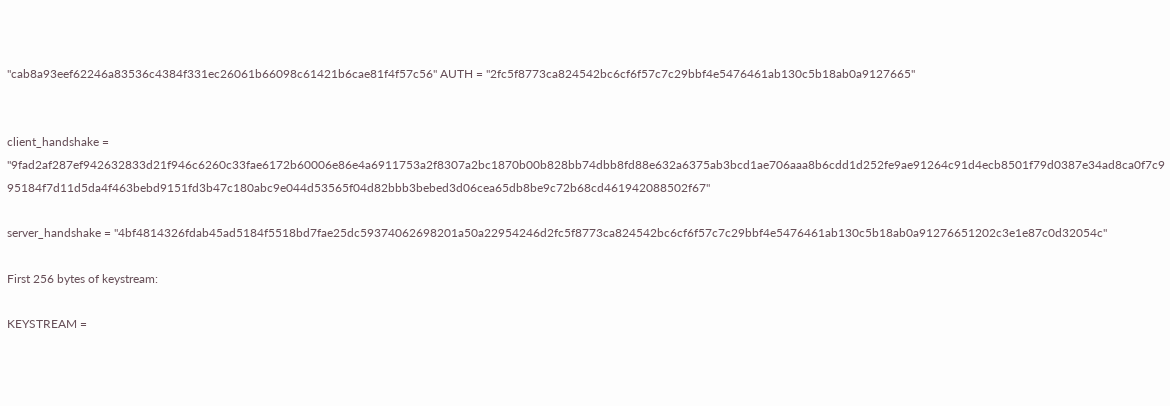"cab8a93eef62246a83536c4384f331ec26061b66098c61421b6cae81f4f57c56" AUTH = "2fc5f8773ca824542bc6cf6f57c7c29bbf4e5476461ab130c5b18ab0a9127665"


client_handshake = "9fad2af287ef942632833d21f946c6260c33fae6172b60006e86e4a6911753a2f8307a2bc1870b00b828bb74dbb8fd88e632a6375ab3bcd1ae706aaa8b6cdd1d252fe9ae91264c91d4ecb8501f79d0387e34ad8ca0f7c995184f7d11d5da4f463bebd9151fd3b47c180abc9e044d53565f04d82bbb3bebed3d06cea65db8be9c72b68cd461942088502f67"

server_handshake = "4bf4814326fdab45ad5184f5518bd7fae25dc59374062698201a50a22954246d2fc5f8773ca824542bc6cf6f57c7c29bbf4e5476461ab130c5b18ab0a91276651202c3e1e87c0d32054c"

First 256 bytes of keystream:

KEYSTREAM =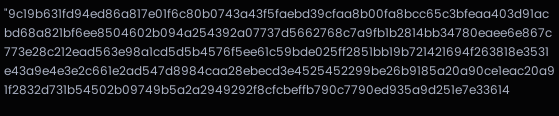"9c19b631fd94ed86a817e01f6c80b0743a43f5faebd39cfaa8b00fa8bcc65c3bfeaa403d91acbd68a821bf6ee8504602b094a254392a07737d5662768c7a9fb1b2814bb34780eaee6e867c773e28c212ead563e98a1cd5d5b4576f5ee61c59bde025ff2851bb19b721421694f263818e3531e43a9e4e3e2c661e2ad547d8984caa28ebecd3e4525452299be26b9185a20a90ce1eac20a91f2832d731b54502b09749b5a2a2949292f8cfcbeffb790c7790ed935a9d251e7e33614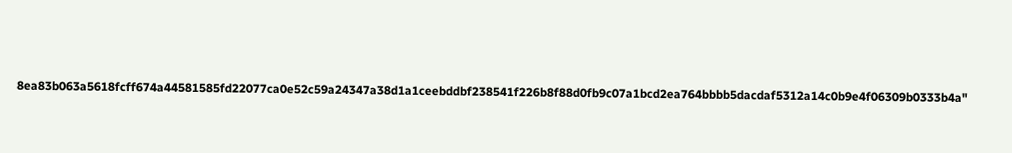8ea83b063a5618fcff674a44581585fd22077ca0e52c59a24347a38d1a1ceebddbf238541f226b8f88d0fb9c07a1bcd2ea764bbbb5dacdaf5312a14c0b9e4f06309b0333b4a"